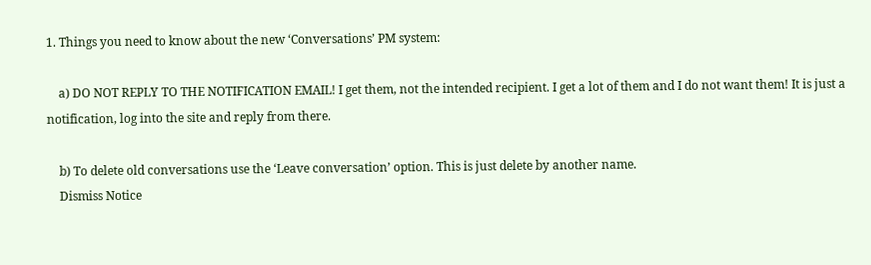1. Things you need to know about the new ‘Conversations’ PM system:

    a) DO NOT REPLY TO THE NOTIFICATION EMAIL! I get them, not the intended recipient. I get a lot of them and I do not want them! It is just a notification, log into the site and reply from there.

    b) To delete old conversations use the ‘Leave conversation’ option. This is just delete by another name.
    Dismiss Notice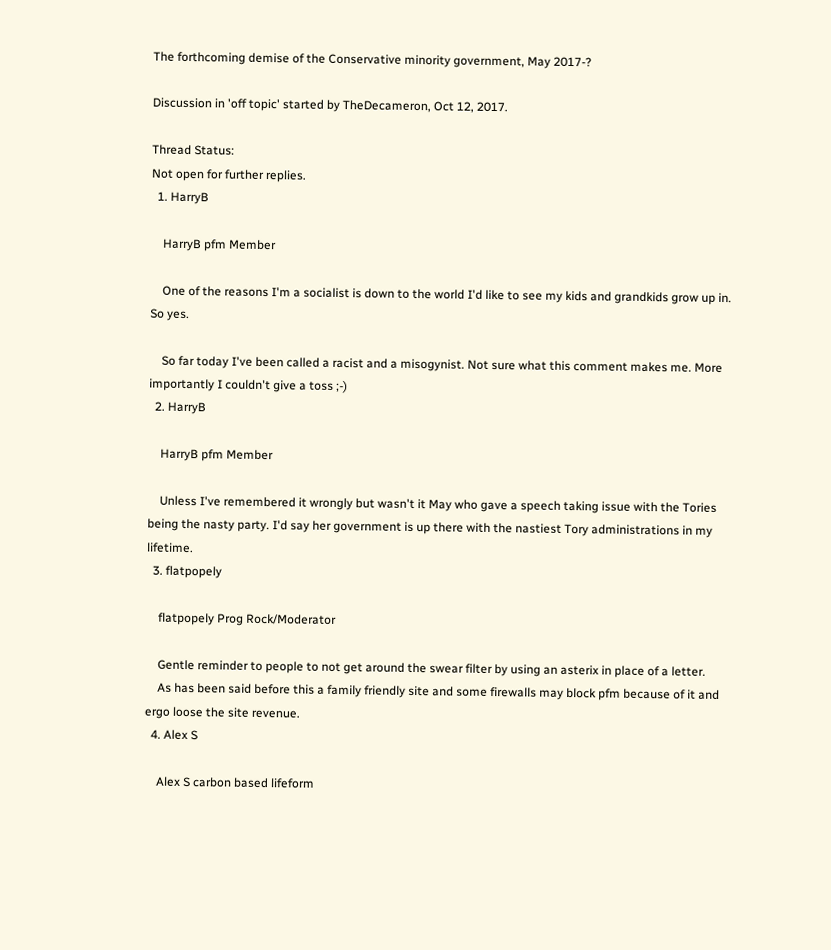The forthcoming demise of the Conservative minority government, May 2017-?

Discussion in 'off topic' started by TheDecameron, Oct 12, 2017.

Thread Status:
Not open for further replies.
  1. HarryB

    HarryB pfm Member

    One of the reasons I'm a socialist is down to the world I'd like to see my kids and grandkids grow up in. So yes.

    So far today I've been called a racist and a misogynist. Not sure what this comment makes me. More importantly I couldn't give a toss ;-)
  2. HarryB

    HarryB pfm Member

    Unless I've remembered it wrongly but wasn't it May who gave a speech taking issue with the Tories being the nasty party. I'd say her government is up there with the nastiest Tory administrations in my lifetime.
  3. flatpopely

    flatpopely Prog Rock/Moderator

    Gentle reminder to people to not get around the swear filter by using an asterix in place of a letter.
    As has been said before this a family friendly site and some firewalls may block pfm because of it and ergo loose the site revenue.
  4. Alex S

    Alex S carbon based lifeform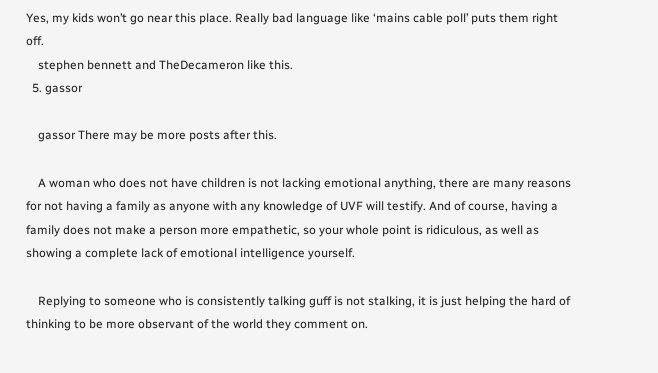Yes, my kids won’t go near this place. Really bad language like ‘mains cable poll’ puts them right off.
    stephen bennett and TheDecameron like this.
  5. gassor

    gassor There may be more posts after this.

    A woman who does not have children is not lacking emotional anything, there are many reasons for not having a family as anyone with any knowledge of UVF will testify. And of course, having a family does not make a person more empathetic, so your whole point is ridiculous, as well as showing a complete lack of emotional intelligence yourself.

    Replying to someone who is consistently talking guff is not stalking, it is just helping the hard of thinking to be more observant of the world they comment on.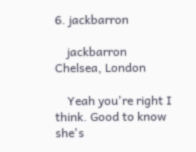6. jackbarron

    jackbarron Chelsea, London

    Yeah you're right I think. Good to know she's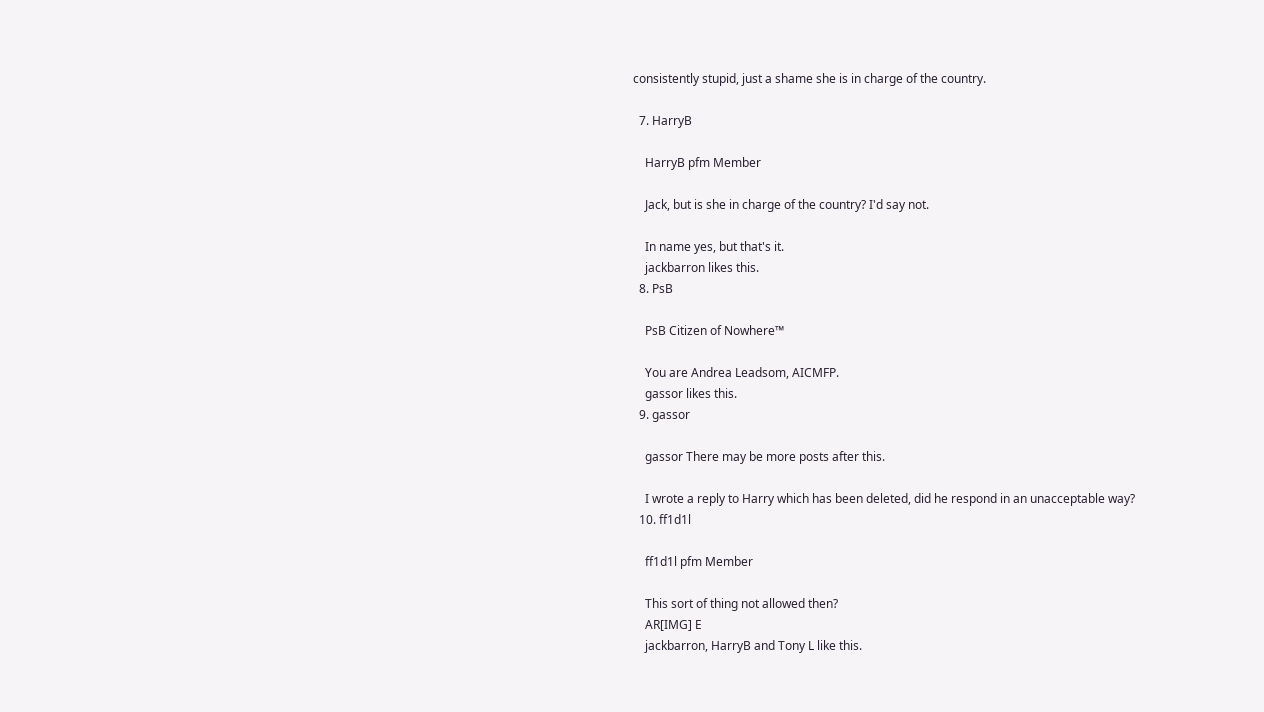consistently stupid, just a shame she is in charge of the country.

  7. HarryB

    HarryB pfm Member

    Jack, but is she in charge of the country? I'd say not.

    In name yes, but that's it.
    jackbarron likes this.
  8. PsB

    PsB Citizen of Nowhere™

    You are Andrea Leadsom, AICMFP.
    gassor likes this.
  9. gassor

    gassor There may be more posts after this.

    I wrote a reply to Harry which has been deleted, did he respond in an unacceptable way?
  10. ff1d1l

    ff1d1l pfm Member

    This sort of thing not allowed then?
    AR[IMG] E
    jackbarron, HarryB and Tony L like this.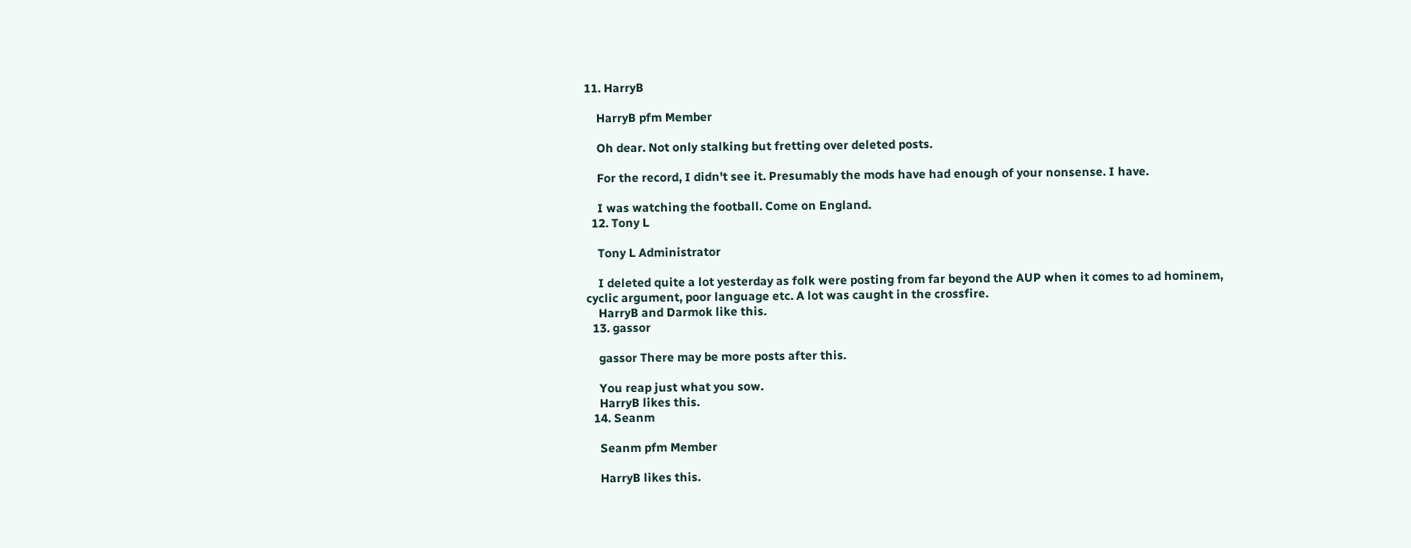11. HarryB

    HarryB pfm Member

    Oh dear. Not only stalking but fretting over deleted posts.

    For the record, I didn't see it. Presumably the mods have had enough of your nonsense. I have.

    I was watching the football. Come on England.
  12. Tony L

    Tony L Administrator

    I deleted quite a lot yesterday as folk were posting from far beyond the AUP when it comes to ad hominem, cyclic argument, poor language etc. A lot was caught in the crossfire.
    HarryB and Darmok like this.
  13. gassor

    gassor There may be more posts after this.

    You reap just what you sow.
    HarryB likes this.
  14. Seanm

    Seanm pfm Member

    HarryB likes this.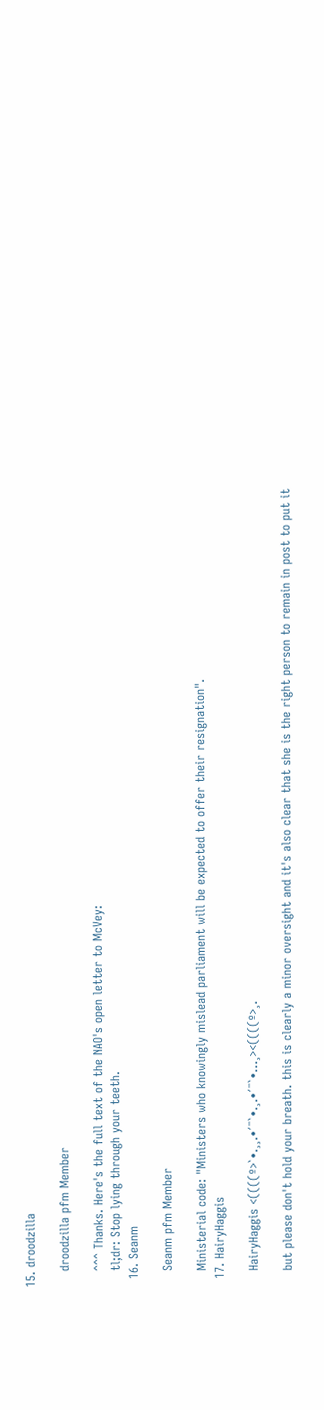15. droodzilla

    droodzilla pfm Member

    ^^^ Thanks. Here's the full text of the NAO's open letter to McVey:
    tl;dr: Stop lying through your teeth.
  16. Seanm

    Seanm pfm Member

    Ministerial code: "Ministers who knowingly mislead parliament will be expected to offer their resignation".
  17. HairyHaggis

    HairyHaggis <((((º>`•.¸¸.•´¯`•.¸.•´¯`•...¸><((((º>¸.

    but please don't hold your breath. this is clearly a minor oversight and it's also clear that she is the right person to remain in post to put it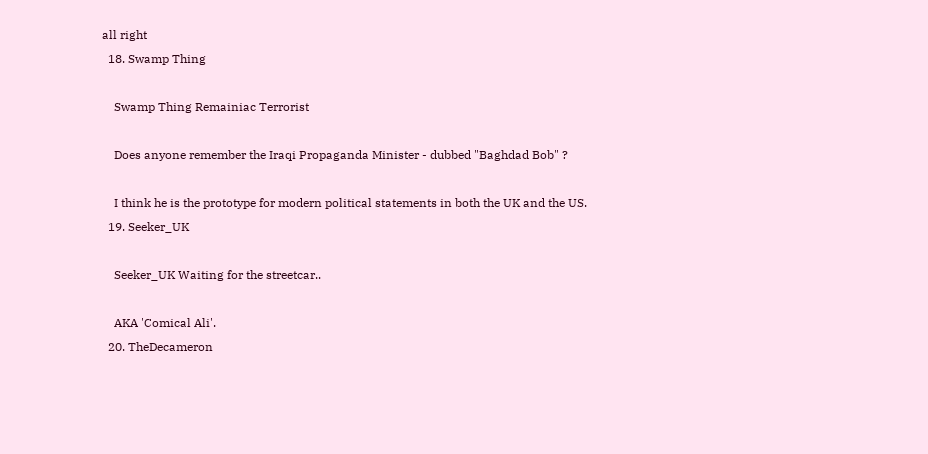all right
  18. Swamp Thing

    Swamp Thing Remainiac Terrorist

    Does anyone remember the Iraqi Propaganda Minister - dubbed "Baghdad Bob" ?

    I think he is the prototype for modern political statements in both the UK and the US.
  19. Seeker_UK

    Seeker_UK Waiting for the streetcar..

    AKA 'Comical Ali'.
  20. TheDecameron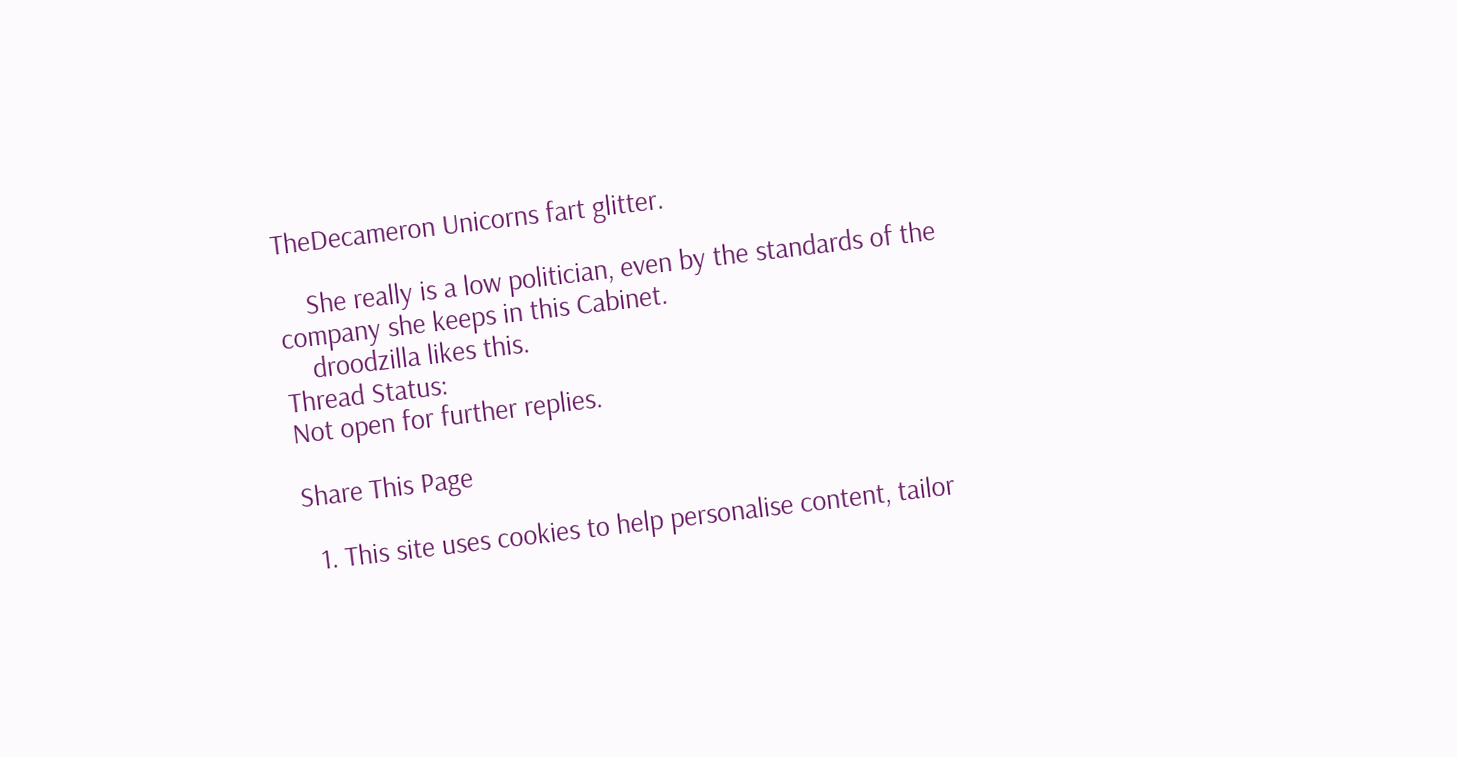TheDecameron Unicorns fart glitter.

    She really is a low politician, even by the standards of the company she keeps in this Cabinet.
    droodzilla likes this.
Thread Status:
Not open for further replies.

Share This Page

  1. This site uses cookies to help personalise content, tailor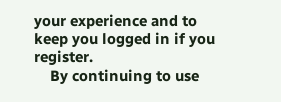your experience and to keep you logged in if you register.
    By continuing to use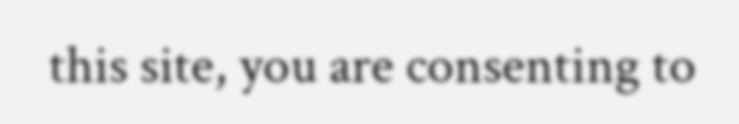this site, you are consenting to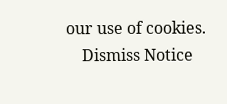our use of cookies.
    Dismiss Notice